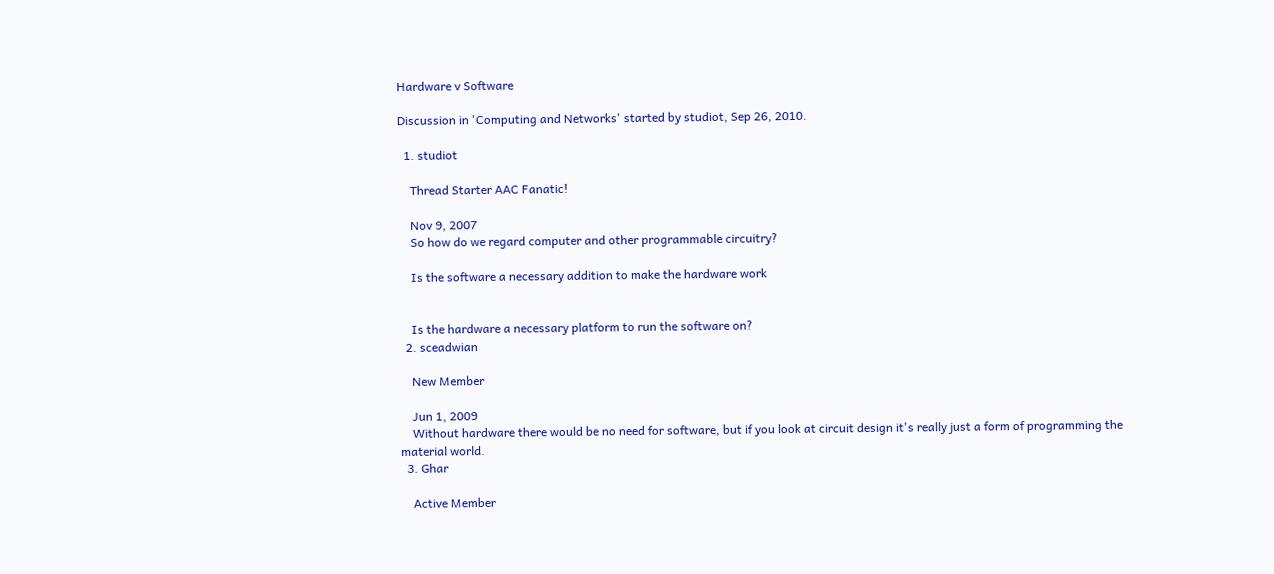Hardware v Software

Discussion in 'Computing and Networks' started by studiot, Sep 26, 2010.

  1. studiot

    Thread Starter AAC Fanatic!

    Nov 9, 2007
    So how do we regard computer and other programmable circuitry?

    Is the software a necessary addition to make the hardware work


    Is the hardware a necessary platform to run the software on?
  2. sceadwian

    New Member

    Jun 1, 2009
    Without hardware there would be no need for software, but if you look at circuit design it's really just a form of programming the material world.
  3. Ghar

    Active Member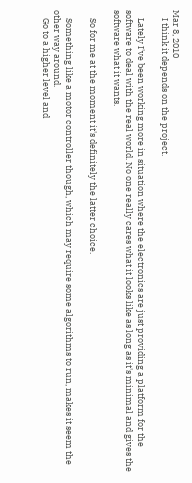Mar 8, 2010
    I think it depends on the project.

    Lately I've been working more in situation where the electronics are just providing a platform for the software to deal with the real world. No one really cares what it looks like as long as it's minimal and gives the software what it wants.

    So for me at the moment it's definitely the latter choice.

    Something like a motor controller though, which may require some algorithms to run, makes it seem the other way around.
    Go to a higher level and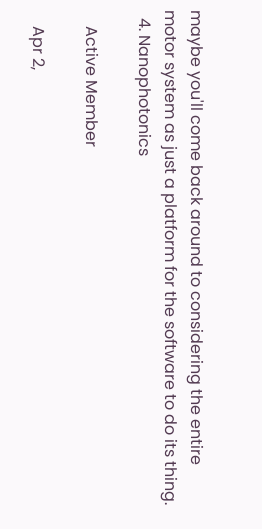maybe you'll come back around to considering the entire motor system as just a platform for the software to do its thing.
  4. Nanophotonics

    Active Member

    Apr 2,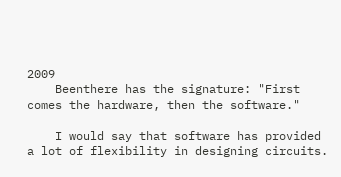2009
    Beenthere has the signature: "First comes the hardware, then the software."

    I would say that software has provided a lot of flexibility in designing circuits.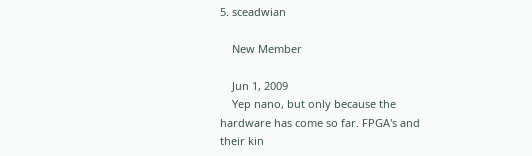5. sceadwian

    New Member

    Jun 1, 2009
    Yep nano, but only because the hardware has come so far. FPGA's and their kin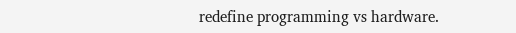redefine programming vs hardware.